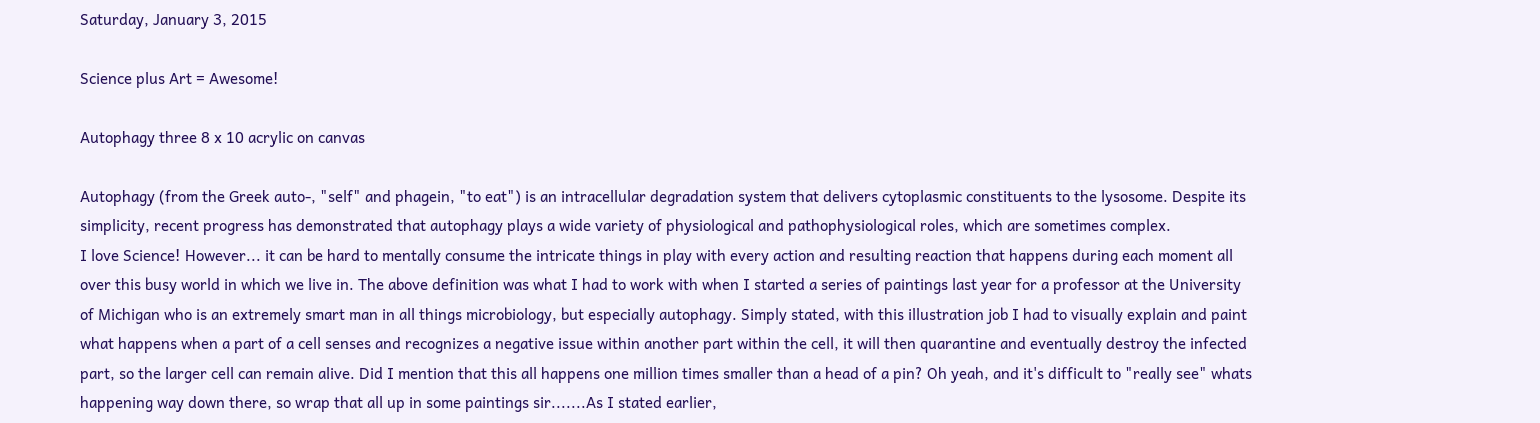Saturday, January 3, 2015

Science plus Art = Awesome!

Autophagy three 8 x 10 acrylic on canvas

Autophagy (from the Greek auto-, "self" and phagein, "to eat") is an intracellular degradation system that delivers cytoplasmic constituents to the lysosome. Despite its simplicity, recent progress has demonstrated that autophagy plays a wide variety of physiological and pathophysiological roles, which are sometimes complex.
I love Science! However... it can be hard to mentally consume the intricate things in play with every action and resulting reaction that happens during each moment all over this busy world in which we live in. The above definition was what I had to work with when I started a series of paintings last year for a professor at the University of Michigan who is an extremely smart man in all things microbiology, but especially autophagy. Simply stated, with this illustration job I had to visually explain and paint what happens when a part of a cell senses and recognizes a negative issue within another part within the cell, it will then quarantine and eventually destroy the infected part, so the larger cell can remain alive. Did I mention that this all happens one million times smaller than a head of a pin? Oh yeah, and it's difficult to "really see" whats happening way down there, so wrap that all up in some paintings sir.......As I stated earlier,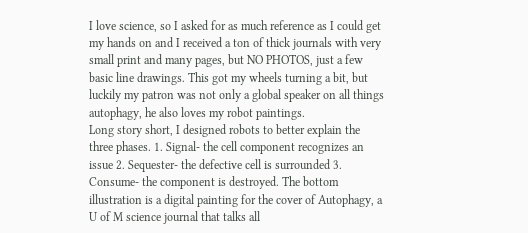I love science, so I asked for as much reference as I could get my hands on and I received a ton of thick journals with very small print and many pages, but NO PHOTOS, just a few basic line drawings. This got my wheels turning a bit, but luckily my patron was not only a global speaker on all things autophagy, he also loves my robot paintings.
Long story short, I designed robots to better explain the three phases. 1. Signal- the cell component recognizes an issue 2. Sequester- the defective cell is surrounded 3. Consume- the component is destroyed. The bottom illustration is a digital painting for the cover of Autophagy, a U of M science journal that talks all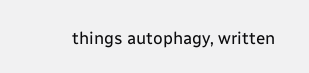things autophagy, written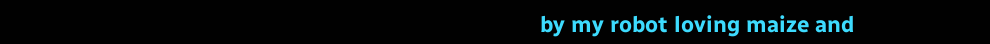by my robot loving maize and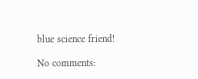blue science friend!

No comments: